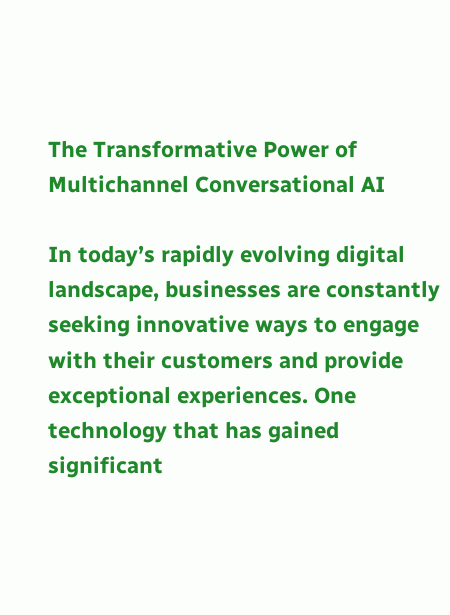The Transformative Power of Multichannel Conversational AI

In today’s rapidly evolving digital landscape, businesses are constantly seeking innovative ways to engage with their customers and provide exceptional experiences. One technology that has gained significant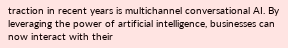traction in recent years is multichannel conversational AI. By leveraging the power of artificial intelligence, businesses can now interact with their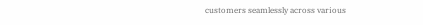customers seamlessly across various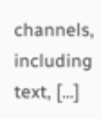channels, including text, […]